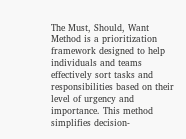The Must, Should, Want Method is a prioritization framework designed to help individuals and teams effectively sort tasks and responsibilities based on their level of urgency and importance. This method simplifies decision-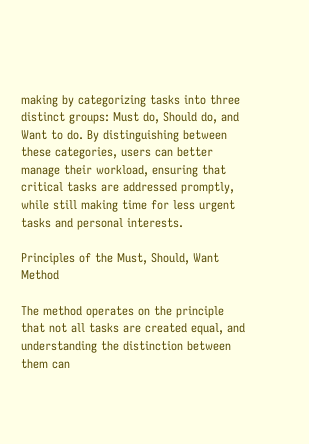making by categorizing tasks into three distinct groups: Must do, Should do, and Want to do. By distinguishing between these categories, users can better manage their workload, ensuring that critical tasks are addressed promptly, while still making time for less urgent tasks and personal interests.

Principles of the Must, Should, Want Method

The method operates on the principle that not all tasks are created equal, and understanding the distinction between them can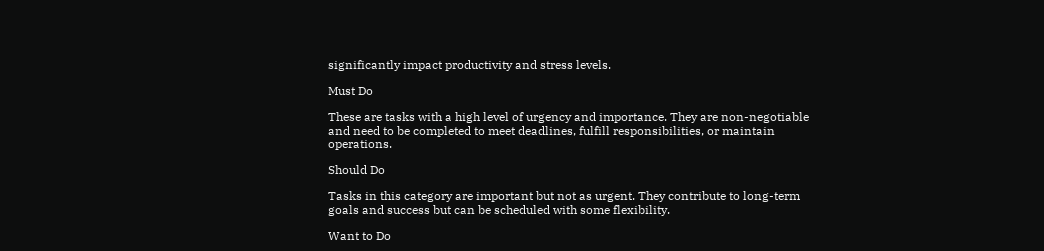significantly impact productivity and stress levels.

Must Do

These are tasks with a high level of urgency and importance. They are non-negotiable and need to be completed to meet deadlines, fulfill responsibilities, or maintain operations.

Should Do

Tasks in this category are important but not as urgent. They contribute to long-term goals and success but can be scheduled with some flexibility.

Want to Do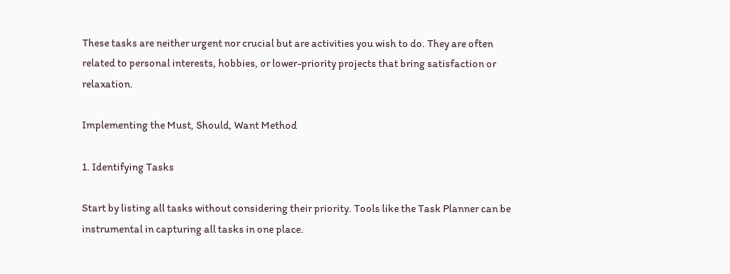These tasks are neither urgent nor crucial but are activities you wish to do. They are often related to personal interests, hobbies, or lower-priority projects that bring satisfaction or relaxation.

Implementing the Must, Should, Want Method

1. Identifying Tasks

Start by listing all tasks without considering their priority. Tools like the Task Planner can be instrumental in capturing all tasks in one place.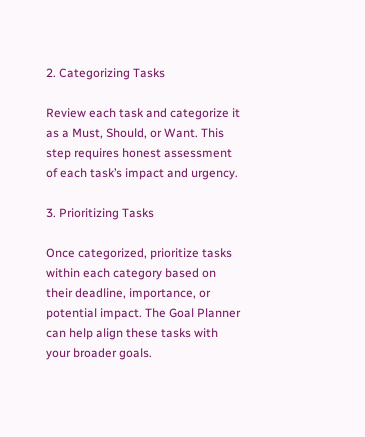2. Categorizing Tasks

Review each task and categorize it as a Must, Should, or Want. This step requires honest assessment of each task’s impact and urgency.

3. Prioritizing Tasks

Once categorized, prioritize tasks within each category based on their deadline, importance, or potential impact. The Goal Planner can help align these tasks with your broader goals.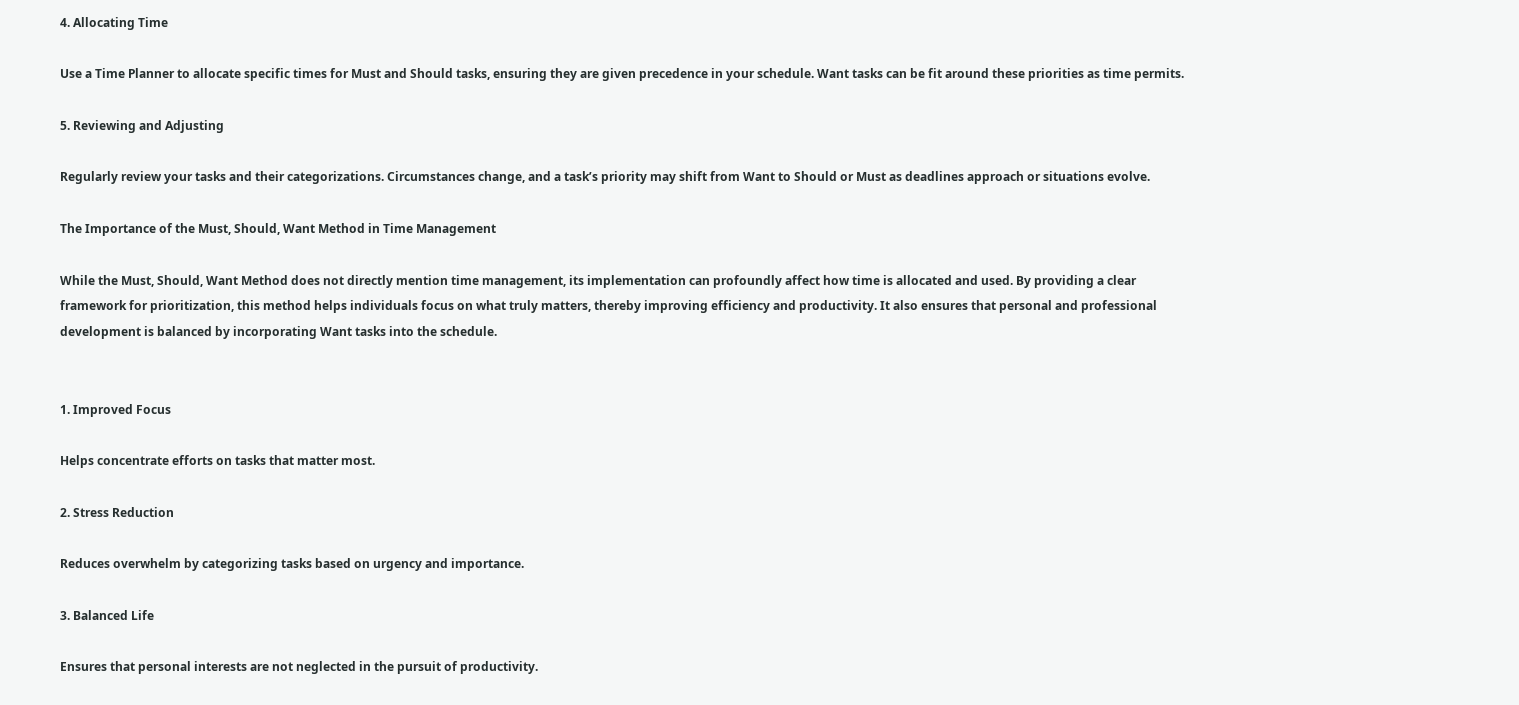4. Allocating Time

Use a Time Planner to allocate specific times for Must and Should tasks, ensuring they are given precedence in your schedule. Want tasks can be fit around these priorities as time permits.

5. Reviewing and Adjusting

Regularly review your tasks and their categorizations. Circumstances change, and a task’s priority may shift from Want to Should or Must as deadlines approach or situations evolve.

The Importance of the Must, Should, Want Method in Time Management

While the Must, Should, Want Method does not directly mention time management, its implementation can profoundly affect how time is allocated and used. By providing a clear framework for prioritization, this method helps individuals focus on what truly matters, thereby improving efficiency and productivity. It also ensures that personal and professional development is balanced by incorporating Want tasks into the schedule.


1. Improved Focus

Helps concentrate efforts on tasks that matter most.

2. Stress Reduction

Reduces overwhelm by categorizing tasks based on urgency and importance.

3. Balanced Life

Ensures that personal interests are not neglected in the pursuit of productivity.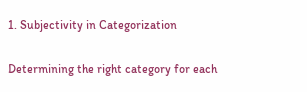1. Subjectivity in Categorization

Determining the right category for each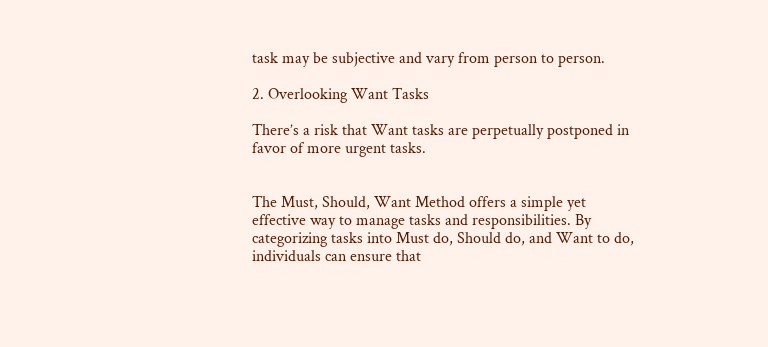task may be subjective and vary from person to person.

2. Overlooking Want Tasks

There’s a risk that Want tasks are perpetually postponed in favor of more urgent tasks.


The Must, Should, Want Method offers a simple yet effective way to manage tasks and responsibilities. By categorizing tasks into Must do, Should do, and Want to do, individuals can ensure that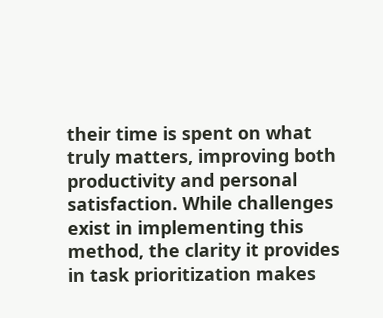their time is spent on what truly matters, improving both productivity and personal satisfaction. While challenges exist in implementing this method, the clarity it provides in task prioritization makes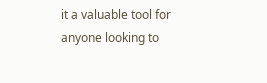it a valuable tool for anyone looking to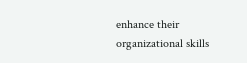enhance their organizational skills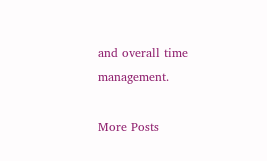and overall time management.

More Posts